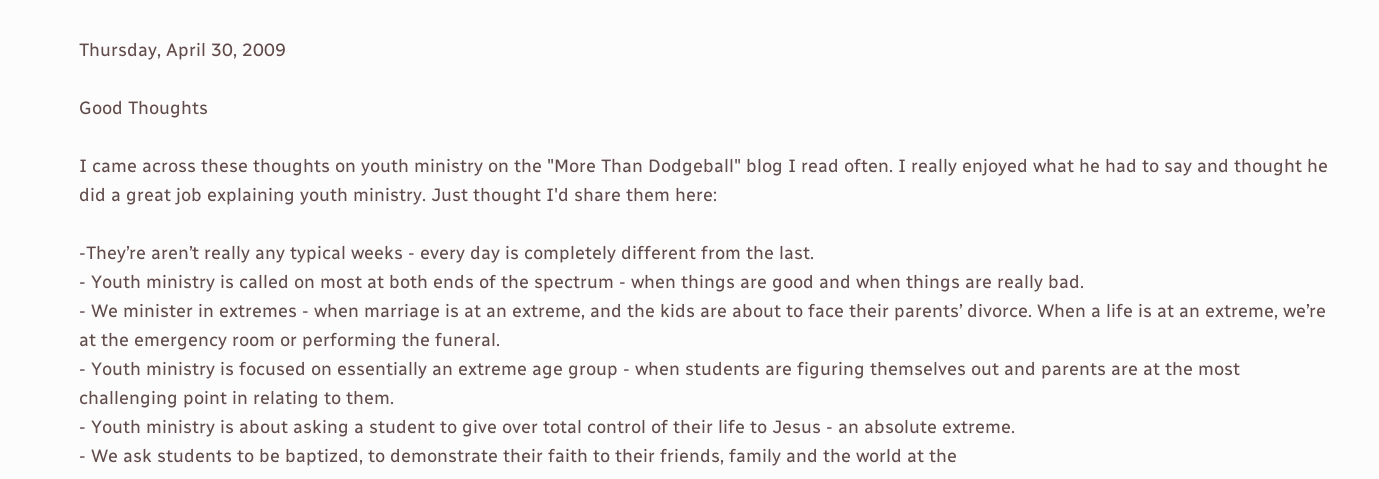Thursday, April 30, 2009

Good Thoughts

I came across these thoughts on youth ministry on the "More Than Dodgeball" blog I read often. I really enjoyed what he had to say and thought he did a great job explaining youth ministry. Just thought I'd share them here:

-They’re aren’t really any typical weeks - every day is completely different from the last.
- Youth ministry is called on most at both ends of the spectrum - when things are good and when things are really bad.
- We minister in extremes - when marriage is at an extreme, and the kids are about to face their parents’ divorce. When a life is at an extreme, we’re at the emergency room or performing the funeral.
- Youth ministry is focused on essentially an extreme age group - when students are figuring themselves out and parents are at the most challenging point in relating to them.
- Youth ministry is about asking a student to give over total control of their life to Jesus - an absolute extreme.
- We ask students to be baptized, to demonstrate their faith to their friends, family and the world at the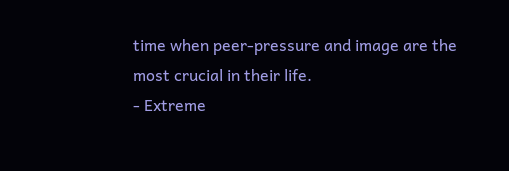time when peer-pressure and image are the most crucial in their life.
- Extreme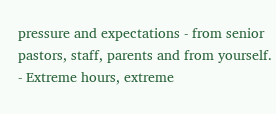pressure and expectations - from senior pastors, staff, parents and from yourself.
- Extreme hours, extreme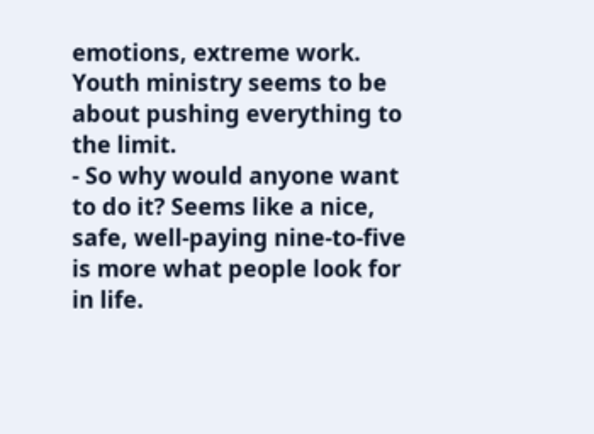emotions, extreme work. Youth ministry seems to be about pushing everything to the limit.
- So why would anyone want to do it? Seems like a nice, safe, well-paying nine-to-five is more what people look for in life.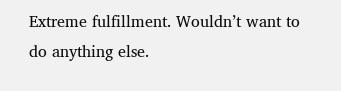Extreme fulfillment. Wouldn’t want to do anything else.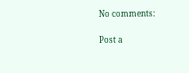No comments:

Post a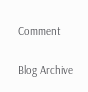Comment

Blog Archive